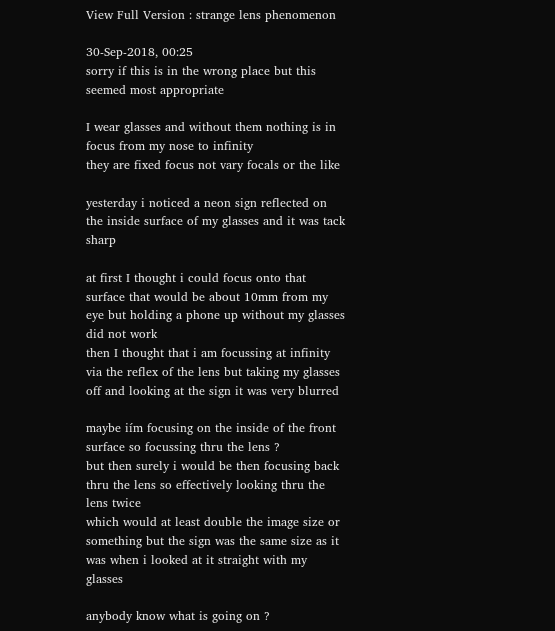View Full Version : strange lens phenomenon

30-Sep-2018, 00:25
sorry if this is in the wrong place but this seemed most appropriate

I wear glasses and without them nothing is in focus from my nose to infinity
they are fixed focus not vary focals or the like

yesterday i noticed a neon sign reflected on the inside surface of my glasses and it was tack sharp

at first I thought i could focus onto that surface that would be about 10mm from my eye but holding a phone up without my glasses did not work
then I thought that i am focussing at infinity via the reflex of the lens but taking my glasses off and looking at the sign it was very blurred

maybe iím focusing on the inside of the front surface so focussing thru the lens ?
but then surely i would be then focusing back thru the lens so effectively looking thru the lens twice
which would at least double the image size or something but the sign was the same size as it was when i looked at it straight with my glasses

anybody know what is going on ?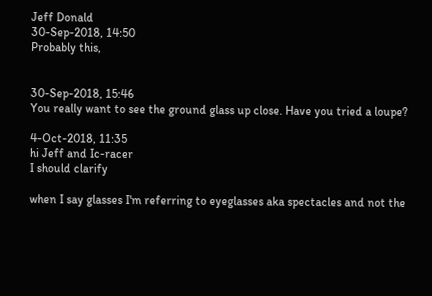Jeff Donald
30-Sep-2018, 14:50
Probably this,


30-Sep-2018, 15:46
You really want to see the ground glass up close. Have you tried a loupe?

4-Oct-2018, 11:35
hi Jeff and Ic-racer
I should clarify

when I say glasses I'm referring to eyeglasses aka spectacles and not the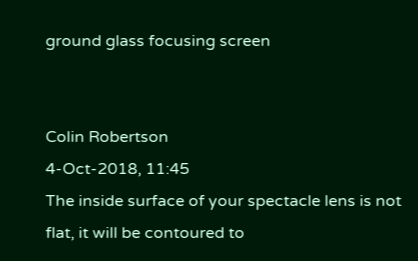ground glass focusing screen


Colin Robertson
4-Oct-2018, 11:45
The inside surface of your spectacle lens is not flat, it will be contoured to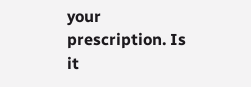your prescription. Is it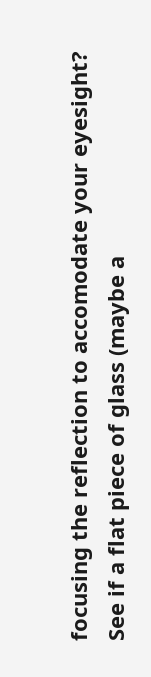focusing the reflection to accomodate your eyesight?
See if a flat piece of glass (maybe a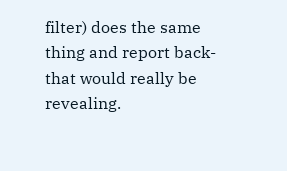filter) does the same thing and report back- that would really be revealing.